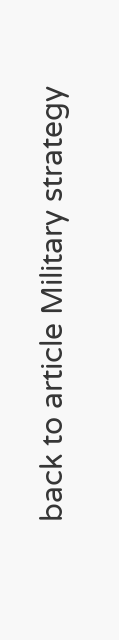back to article Military strategy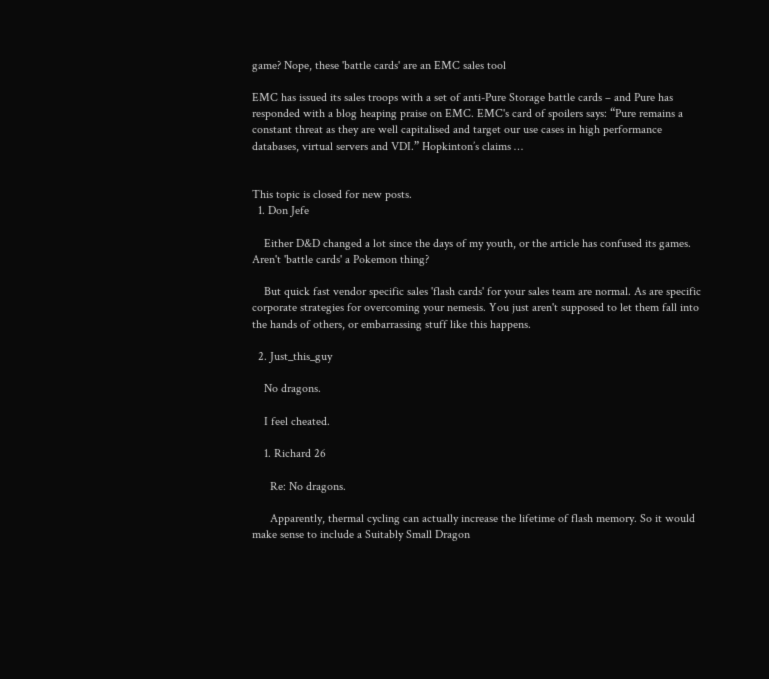game? Nope, these 'battle cards' are an EMC sales tool

EMC has issued its sales troops with a set of anti-Pure Storage battle cards – and Pure has responded with a blog heaping praise on EMC. EMC's card of spoilers says: “Pure remains a constant threat as they are well capitalised and target our use cases in high performance databases, virtual servers and VDI.” Hopkinton’s claims …


This topic is closed for new posts.
  1. Don Jefe

    Either D&D changed a lot since the days of my youth, or the article has confused its games. Aren't 'battle cards' a Pokemon thing?

    But quick fast vendor specific sales 'flash cards' for your sales team are normal. As are specific corporate strategies for overcoming your nemesis. You just aren't supposed to let them fall into the hands of others, or embarrassing stuff like this happens.

  2. Just_this_guy

    No dragons.

    I feel cheated.

    1. Richard 26

      Re: No dragons.

      Apparently, thermal cycling can actually increase the lifetime of flash memory. So it would make sense to include a Suitably Small Dragon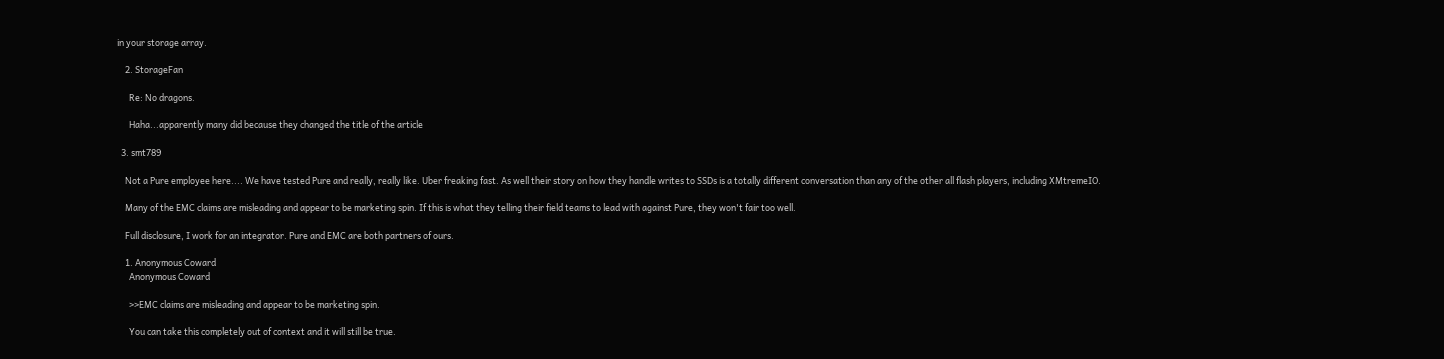in your storage array.

    2. StorageFan

      Re: No dragons.

      Haha...apparently many did because they changed the title of the article

  3. smt789

    Not a Pure employee here.... We have tested Pure and really, really like. Uber freaking fast. As well their story on how they handle writes to SSDs is a totally different conversation than any of the other all flash players, including XMtremeIO.

    Many of the EMC claims are misleading and appear to be marketing spin. If this is what they telling their field teams to lead with against Pure, they won't fair too well.

    Full disclosure, I work for an integrator. Pure and EMC are both partners of ours.

    1. Anonymous Coward
      Anonymous Coward

      >>EMC claims are misleading and appear to be marketing spin.

      You can take this completely out of context and it will still be true.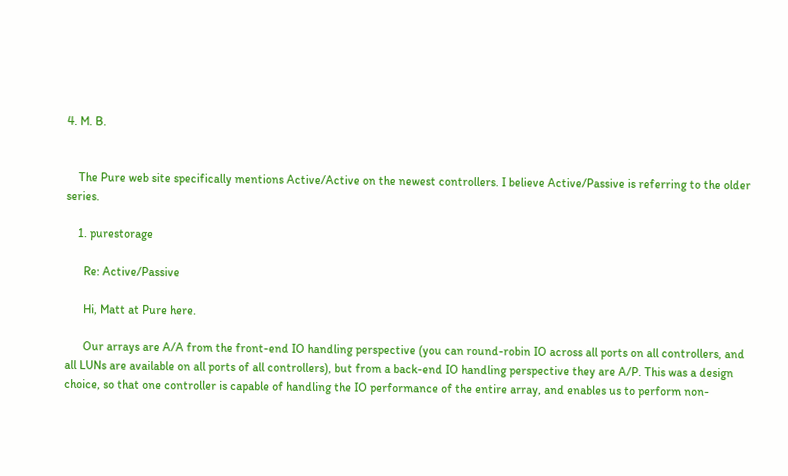4. M. B.


    The Pure web site specifically mentions Active/Active on the newest controllers. I believe Active/Passive is referring to the older series.

    1. purestorage

      Re: Active/Passive

      Hi, Matt at Pure here.

      Our arrays are A/A from the front-end IO handling perspective (you can round-robin IO across all ports on all controllers, and all LUNs are available on all ports of all controllers), but from a back-end IO handling perspective they are A/P. This was a design choice, so that one controller is capable of handling the IO performance of the entire array, and enables us to perform non-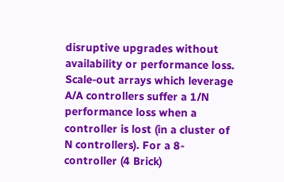disruptive upgrades without availability or performance loss. Scale-out arrays which leverage A/A controllers suffer a 1/N performance loss when a controller is lost (in a cluster of N controllers). For a 8-controller (4 Brick)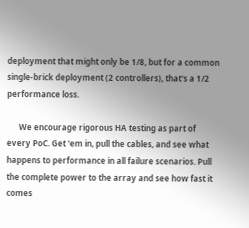deployment that might only be 1/8, but for a common single-brick deployment (2 controllers), that's a 1/2 performance loss.

      We encourage rigorous HA testing as part of every PoC. Get 'em in, pull the cables, and see what happens to performance in all failure scenarios. Pull the complete power to the array and see how fast it comes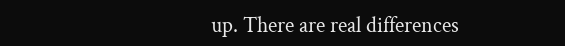up. There are real differences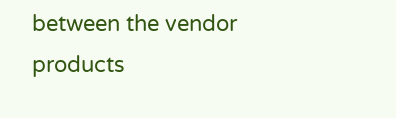between the vendor products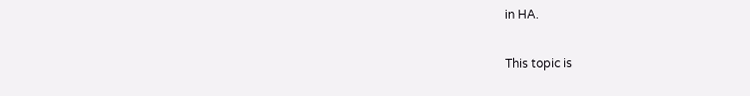in HA.

This topic is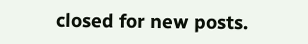closed for new posts.